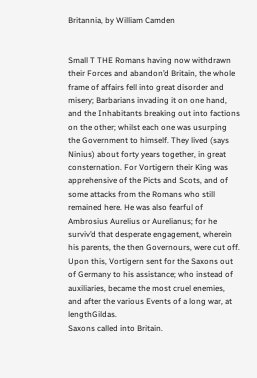Britannia, by William Camden


Small T THE Romans having now withdrawn their Forces and abandon’d Britain, the whole frame of affairs fell into great disorder and misery; Barbarians invading it on one hand, and the Inhabitants breaking out into factions on the other; whilst each one was usurping the Government to himself. They lived (says Ninius) about forty years together, in great consternation. For Vortigern their King was apprehensive of the Picts and Scots, and of some attacks from the Romans who still remained here. He was also fearful of Ambrosius Aurelius or Aurelianus; for he surviv’d that desperate engagement, wherein his parents, the then Governours, were cut off. Upon this, Vortigern sent for the Saxons out of Germany to his assistance; who instead of auxiliaries, became the most cruel enemies, and after the various Events of a long war, at lengthGildas.
Saxons called into Britain.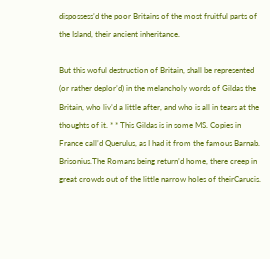dispossess’d the poor Britains of the most fruitful parts of the Island, their ancient inheritance.

But this woful destruction of Britain, shall be represented (or rather deplor’d) in the melancholy words of Gildas the Britain, who liv’d a little after, and who is all in tears at the thoughts of it. * * This Gildas is in some MS. Copies in France call’d Querulus, as I had it from the famous Barnab. Brisonius.The Romans being return’d home, there creep in great crowds out of the little narrow holes of theirCarucis.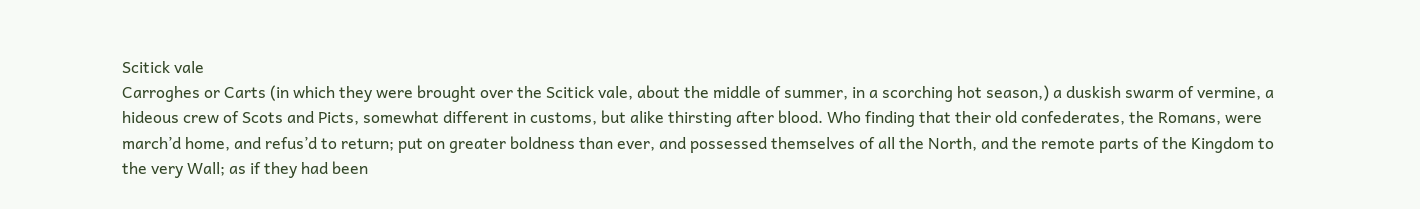Scitick vale
Carroghes or Carts (in which they were brought over the Scitick vale, about the middle of summer, in a scorching hot season,) a duskish swarm of vermine, a hideous crew of Scots and Picts, somewhat different in customs, but alike thirsting after blood. Who finding that their old confederates, the Romans, were march’d home, and refus’d to return; put on greater boldness than ever, and possessed themselves of all the North, and the remote parts of the Kingdom to the very Wall; as if they had been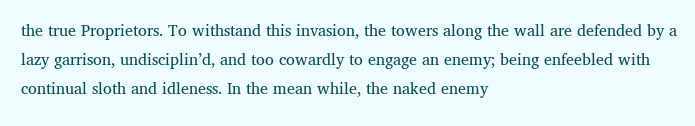the true Proprietors. To withstand this invasion, the towers along the wall are defended by a lazy garrison, undisciplin’d, and too cowardly to engage an enemy; being enfeebled with continual sloth and idleness. In the mean while, the naked enemy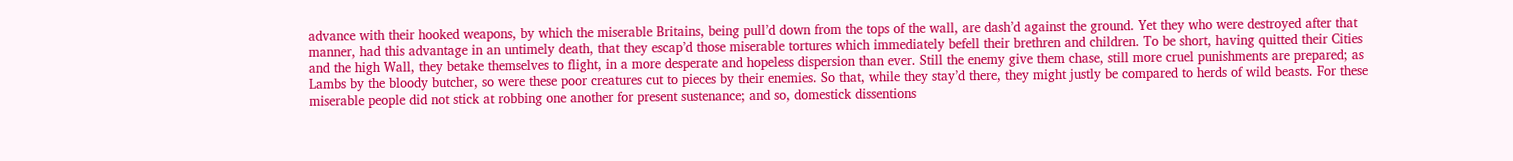advance with their hooked weapons, by which the miserable Britains, being pull’d down from the tops of the wall, are dash’d against the ground. Yet they who were destroyed after that manner, had this advantage in an untimely death, that they escap’d those miserable tortures which immediately befell their brethren and children. To be short, having quitted their Cities and the high Wall, they betake themselves to flight, in a more desperate and hopeless dispersion than ever. Still the enemy give them chase, still more cruel punishments are prepared; as Lambs by the bloody butcher, so were these poor creatures cut to pieces by their enemies. So that, while they stay’d there, they might justly be compared to herds of wild beasts. For these miserable people did not stick at robbing one another for present sustenance; and so, domestick dissentions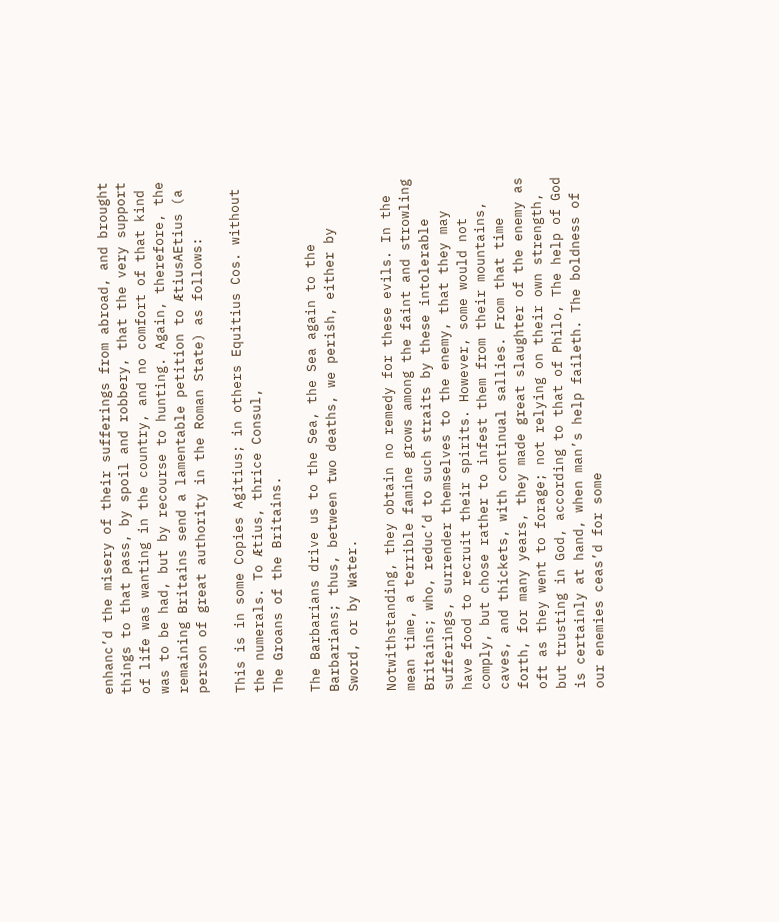enhanc’d the misery of their sufferings from abroad, and brought things to that pass, by spoil and robbery, that the very support of life was wanting in the country, and no comfort of that kind was to be had, but by recourse to hunting. Again, therefore, the remaining Britains send a lamentable petition to ÆtiusAEtius (a person of great authority in the Roman State) as follows:

This is in some Copies Agitius; in others Equitius Cos. without the numerals. To Ætius, thrice Consul,
The Groans of the Britains.

The Barbarians drive us to the Sea, the Sea again to the Barbarians; thus, between two deaths, we perish, either by Sword, or by Water.

Notwithstanding, they obtain no remedy for these evils. In the mean time, a terrible famine grows among the faint and strowling Britains; who, reduc’d to such straits by these intolerable sufferings, surrender themselves to the enemy, that they may have food to recruit their spirits. However, some would not comply, but chose rather to infest them from their mountains, caves, and thickets, with continual sallies. From that time forth, for many years, they made great slaughter of the enemy as oft as they went to forage; not relying on their own strength, but trusting in God, according to that of Philo, The help of God is certainly at hand, when man’s help faileth. The boldness of our enemies ceas’d for some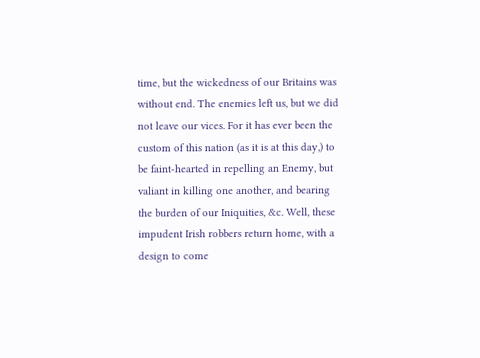time, but the wickedness of our Britains was without end. The enemies left us, but we did not leave our vices. For it has ever been the custom of this nation (as it is at this day,) to be faint-hearted in repelling an Enemy, but valiant in killing one another, and bearing the burden of our Iniquities, &c. Well, these impudent Irish robbers return home, with a design to come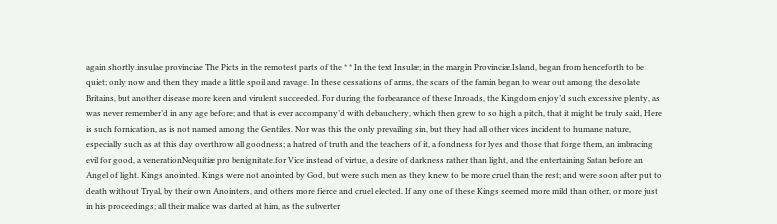again shortly.insulae provinciae The Picts in the remotest parts of the * * In the text Insulæ; in the margin Provinciæ.Island, began from henceforth to be quiet; only now and then they made a little spoil and ravage. In these cessations of arms, the scars of the famin began to wear out among the desolate Britains, but another disease more keen and virulent succeeded. For during the forbearance of these Inroads, the Kingdom enjoy’d such excessive plenty, as was never remember’d in any age before; and that is ever accompany’d with debauchery, which then grew to so high a pitch, that it might be truly said, Here is such fornication, as is not named among the Gentiles. Nor was this the only prevailing sin, but they had all other vices incident to humane nature, especially such as at this day overthrow all goodness; a hatred of truth and the teachers of it, a fondness for lyes and those that forge them, an imbracing evil for good, a venerationNequitiæ pro benignitate.for Vice instead of virtue, a desire of darkness rather than light, and the entertaining Satan before an Angel of light. Kings anointed. Kings were not anointed by God, but were such men as they knew to be more cruel than the rest; and were soon after put to death without Tryal, by their own Anointers, and others more fierce and cruel elected. If any one of these Kings seemed more mild than other, or more just in his proceedings; all their malice was darted at him, as the subverter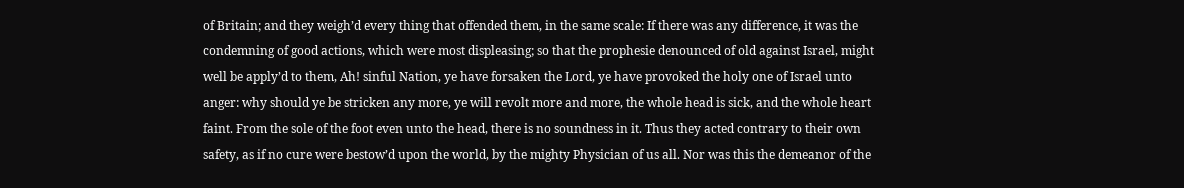of Britain; and they weigh’d every thing that offended them, in the same scale: If there was any difference, it was the condemning of good actions, which were most displeasing; so that the prophesie denounced of old against Israel, might well be apply’d to them, Ah! sinful Nation, ye have forsaken the Lord, ye have provoked the holy one of Israel unto anger: why should ye be stricken any more, ye will revolt more and more, the whole head is sick, and the whole heart faint. From the sole of the foot even unto the head, there is no soundness in it. Thus they acted contrary to their own safety, as if no cure were bestow’d upon the world, by the mighty Physician of us all. Nor was this the demeanor of the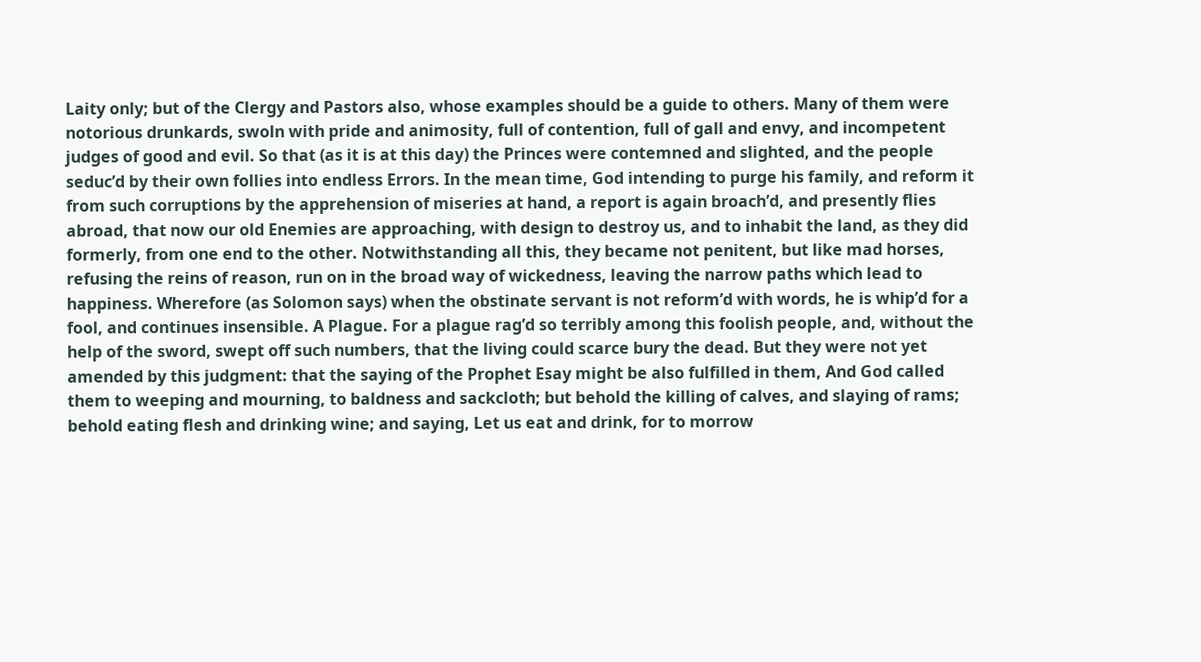Laity only; but of the Clergy and Pastors also, whose examples should be a guide to others. Many of them were notorious drunkards, swoln with pride and animosity, full of contention, full of gall and envy, and incompetent judges of good and evil. So that (as it is at this day) the Princes were contemned and slighted, and the people seduc’d by their own follies into endless Errors. In the mean time, God intending to purge his family, and reform it from such corruptions by the apprehension of miseries at hand, a report is again broach’d, and presently flies abroad, that now our old Enemies are approaching, with design to destroy us, and to inhabit the land, as they did formerly, from one end to the other. Notwithstanding all this, they became not penitent, but like mad horses, refusing the reins of reason, run on in the broad way of wickedness, leaving the narrow paths which lead to happiness. Wherefore (as Solomon says) when the obstinate servant is not reform’d with words, he is whip’d for a fool, and continues insensible. A Plague. For a plague rag’d so terribly among this foolish people, and, without the help of the sword, swept off such numbers, that the living could scarce bury the dead. But they were not yet amended by this judgment: that the saying of the Prophet Esay might be also fulfilled in them, And God called them to weeping and mourning, to baldness and sackcloth; but behold the killing of calves, and slaying of rams; behold eating flesh and drinking wine; and saying, Let us eat and drink, for to morrow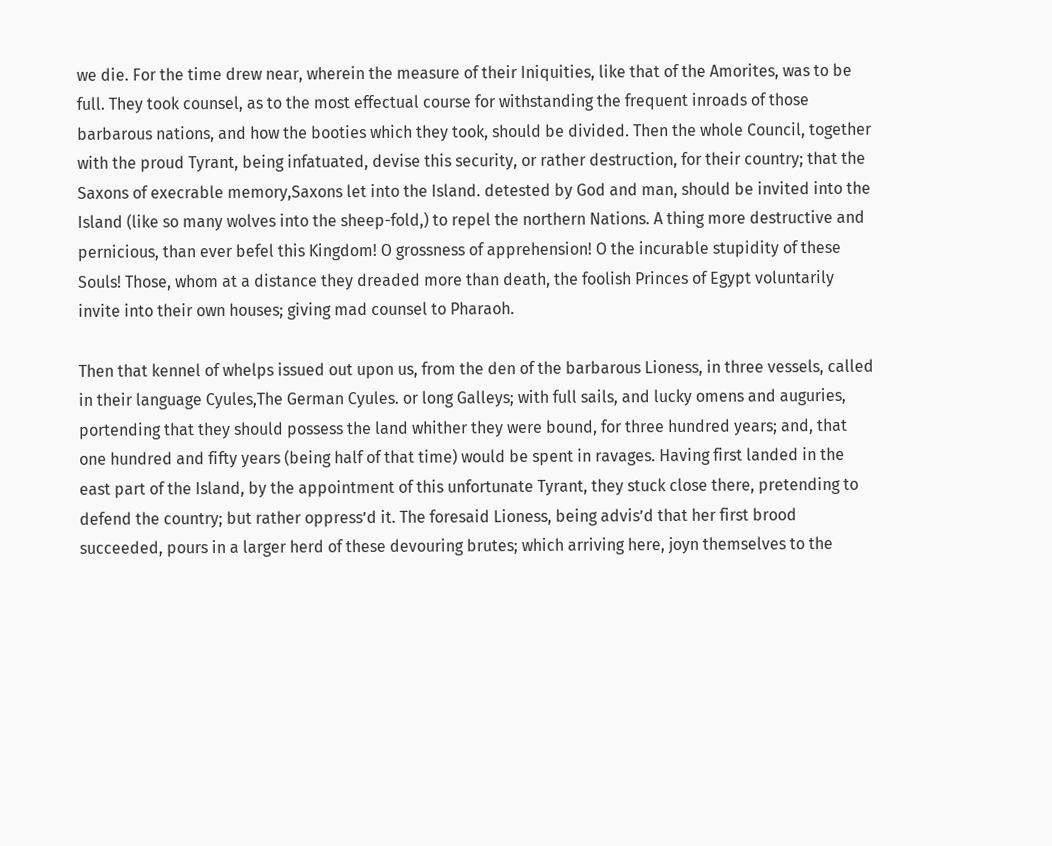we die. For the time drew near, wherein the measure of their Iniquities, like that of the Amorites, was to be full. They took counsel, as to the most effectual course for withstanding the frequent inroads of those barbarous nations, and how the booties which they took, should be divided. Then the whole Council, together with the proud Tyrant, being infatuated, devise this security, or rather destruction, for their country; that the Saxons of execrable memory,Saxons let into the Island. detested by God and man, should be invited into the Island (like so many wolves into the sheep-fold,) to repel the northern Nations. A thing more destructive and pernicious, than ever befel this Kingdom! O grossness of apprehension! O the incurable stupidity of these Souls! Those, whom at a distance they dreaded more than death, the foolish Princes of Egypt voluntarily invite into their own houses; giving mad counsel to Pharaoh.

Then that kennel of whelps issued out upon us, from the den of the barbarous Lioness, in three vessels, called in their language Cyules,The German Cyules. or long Galleys; with full sails, and lucky omens and auguries, portending that they should possess the land whither they were bound, for three hundred years; and, that one hundred and fifty years (being half of that time) would be spent in ravages. Having first landed in the east part of the Island, by the appointment of this unfortunate Tyrant, they stuck close there, pretending to defend the country; but rather oppress’d it. The foresaid Lioness, being advis’d that her first brood succeeded, pours in a larger herd of these devouring brutes; which arriving here, joyn themselves to the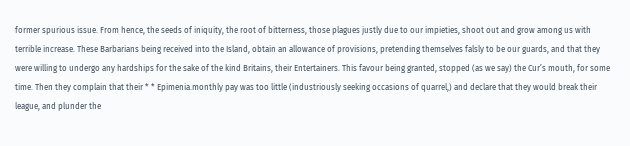former spurious issue. From hence, the seeds of iniquity, the root of bitterness, those plagues justly due to our impieties, shoot out and grow among us with terrible increase. These Barbarians being received into the Island, obtain an allowance of provisions, pretending themselves falsly to be our guards, and that they were willing to undergo any hardships for the sake of the kind Britains, their Entertainers. This favour being granted, stopped (as we say) the Cur’s mouth, for some time. Then they complain that their * * Epimenia.monthly pay was too little (industriously seeking occasions of quarrel,) and declare that they would break their league, and plunder the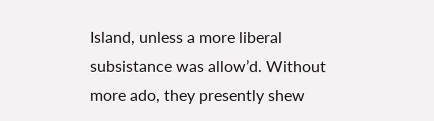Island, unless a more liberal subsistance was allow’d. Without more ado, they presently shew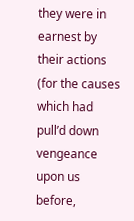they were in earnest by their actions (for the causes which had pull’d down vengeance upon us before,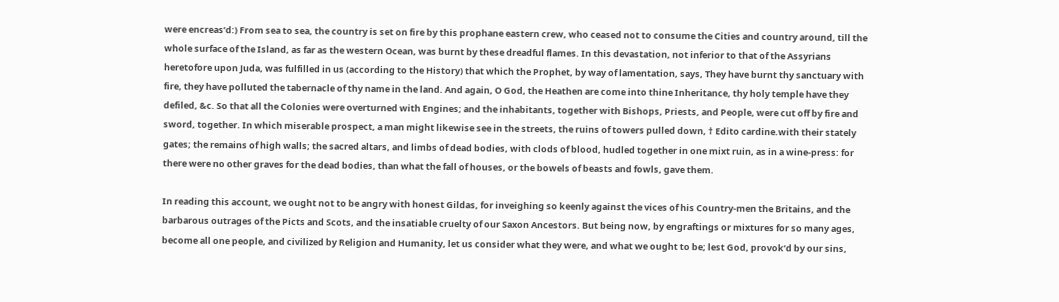were encreas’d:) From sea to sea, the country is set on fire by this prophane eastern crew, who ceased not to consume the Cities and country around, till the whole surface of the Island, as far as the western Ocean, was burnt by these dreadful flames. In this devastation, not inferior to that of the Assyrians heretofore upon Juda, was fulfilled in us (according to the History) that which the Prophet, by way of lamentation, says, They have burnt thy sanctuary with fire, they have polluted the tabernacle of thy name in the land. And again, O God, the Heathen are come into thine Inheritance, thy holy temple have they defiled, &c. So that all the Colonies were overturned with Engines; and the inhabitants, together with Bishops, Priests, and People, were cut off by fire and sword, together. In which miserable prospect, a man might likewise see in the streets, the ruins of towers pulled down, † Edito cardine.with their stately gates; the remains of high walls; the sacred altars, and limbs of dead bodies, with clods of blood, hudled together in one mixt ruin, as in a wine-press: for there were no other graves for the dead bodies, than what the fall of houses, or the bowels of beasts and fowls, gave them.

In reading this account, we ought not to be angry with honest Gildas, for inveighing so keenly against the vices of his Country-men the Britains, and the barbarous outrages of the Picts and Scots, and the insatiable cruelty of our Saxon Ancestors. But being now, by engraftings or mixtures for so many ages, become all one people, and civilized by Religion and Humanity, let us consider what they were, and what we ought to be; lest God, provok’d by our sins,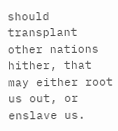should transplant other nations hither, that may either root us out, or enslave us.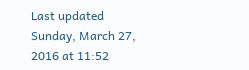Last updated Sunday, March 27, 2016 at 11:52